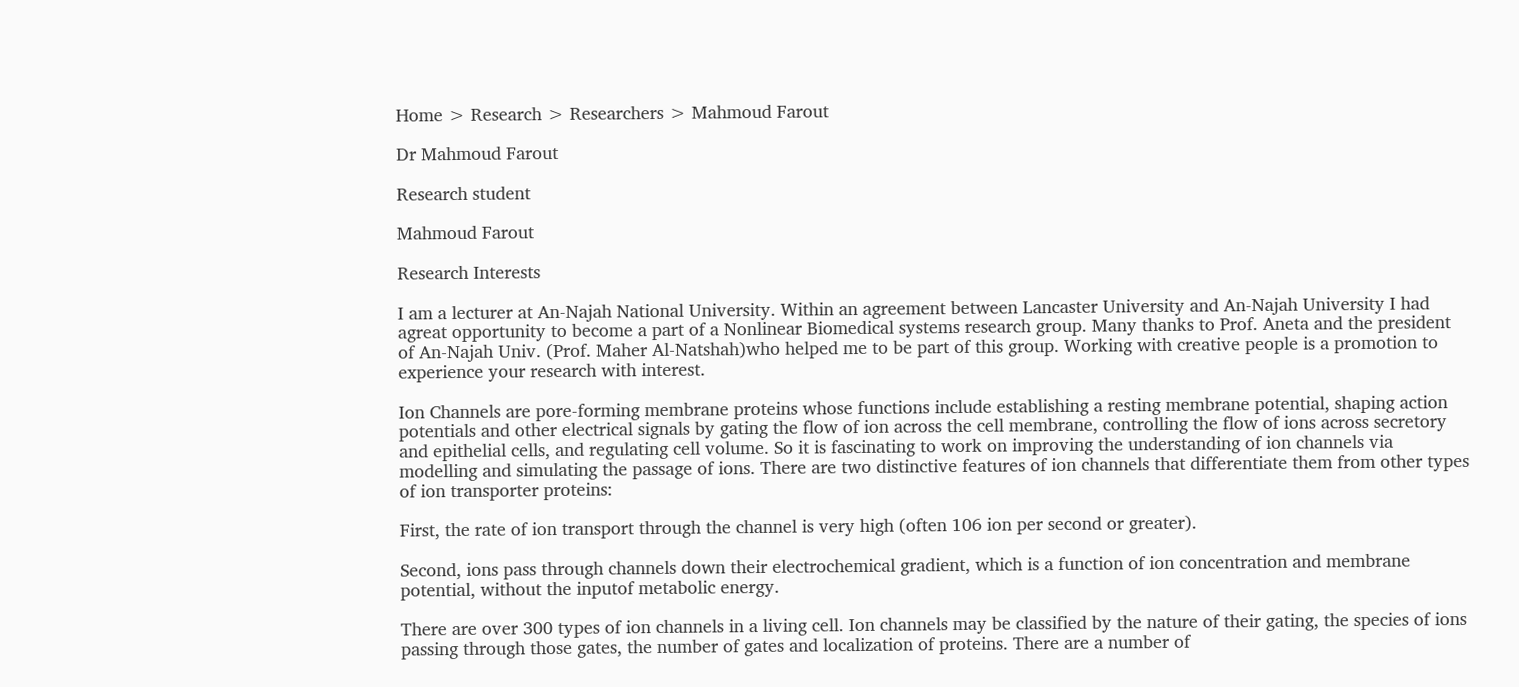Home > Research > Researchers > Mahmoud Farout

Dr Mahmoud Farout

Research student

Mahmoud Farout

Research Interests

I am a lecturer at An-Najah National University. Within an agreement between Lancaster University and An-Najah University I had agreat opportunity to become a part of a Nonlinear Biomedical systems research group. Many thanks to Prof. Aneta and the president of An-Najah Univ. (Prof. Maher Al-Natshah)who helped me to be part of this group. Working with creative people is a promotion to experience your research with interest.

Ion Channels are pore-forming membrane proteins whose functions include establishing a resting membrane potential, shaping action potentials and other electrical signals by gating the flow of ion across the cell membrane, controlling the flow of ions across secretory and epithelial cells, and regulating cell volume. So it is fascinating to work on improving the understanding of ion channels via modelling and simulating the passage of ions. There are two distinctive features of ion channels that differentiate them from other types of ion transporter proteins:

First, the rate of ion transport through the channel is very high (often 106 ion per second or greater).

Second, ions pass through channels down their electrochemical gradient, which is a function of ion concentration and membrane potential, without the inputof metabolic energy.

There are over 300 types of ion channels in a living cell. Ion channels may be classified by the nature of their gating, the species of ions passing through those gates, the number of gates and localization of proteins. There are a number of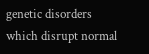genetic disorders which disrupt normal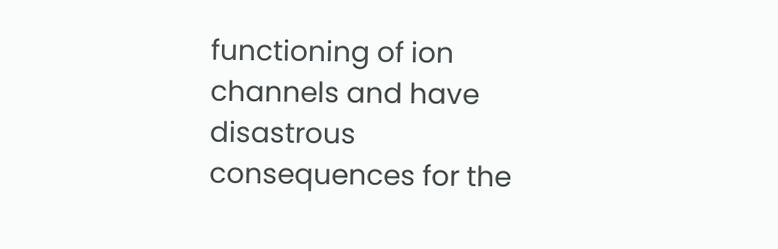functioning of ion channels and have disastrous consequences for the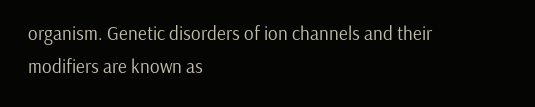organism. Genetic disorders of ion channels and their modifiers are known as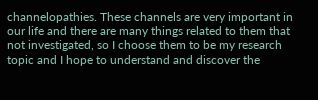channelopathies. These channels are very important in our life and there are many things related to them that not investigated, so I choose them to be my research topic and I hope to understand and discover the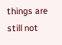things are still not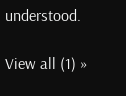understood.

View all (1) »